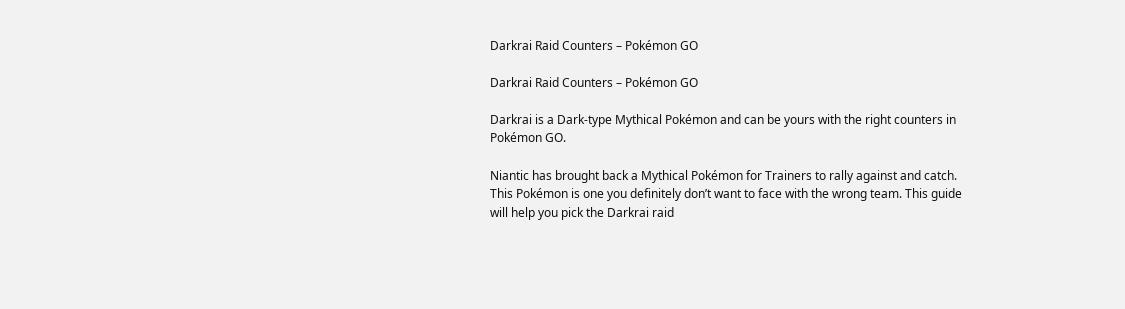Darkrai Raid Counters – Pokémon GO

Darkrai Raid Counters – Pokémon GO

Darkrai is a Dark-type Mythical Pokémon and can be yours with the right counters in Pokémon GO.

Niantic has brought back a Mythical Pokémon for Trainers to rally against and catch. This Pokémon is one you definitely don’t want to face with the wrong team. This guide will help you pick the Darkrai raid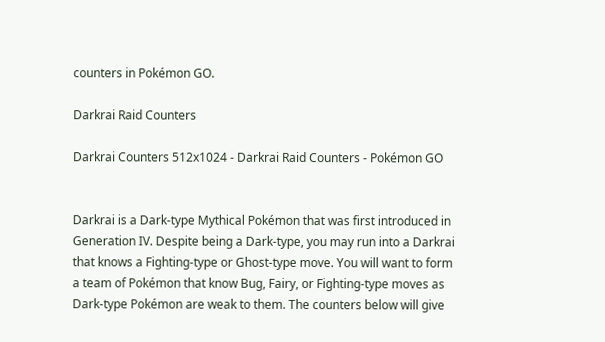counters in Pokémon GO.

Darkrai Raid Counters

Darkrai Counters 512x1024 - Darkrai Raid Counters - Pokémon GO


Darkrai is a Dark-type Mythical Pokémon that was first introduced in Generation IV. Despite being a Dark-type, you may run into a Darkrai that knows a Fighting-type or Ghost-type move. You will want to form a team of Pokémon that know Bug, Fairy, or Fighting-type moves as Dark-type Pokémon are weak to them. The counters below will give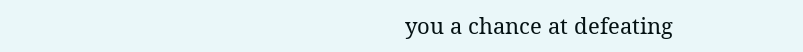you a chance at defeating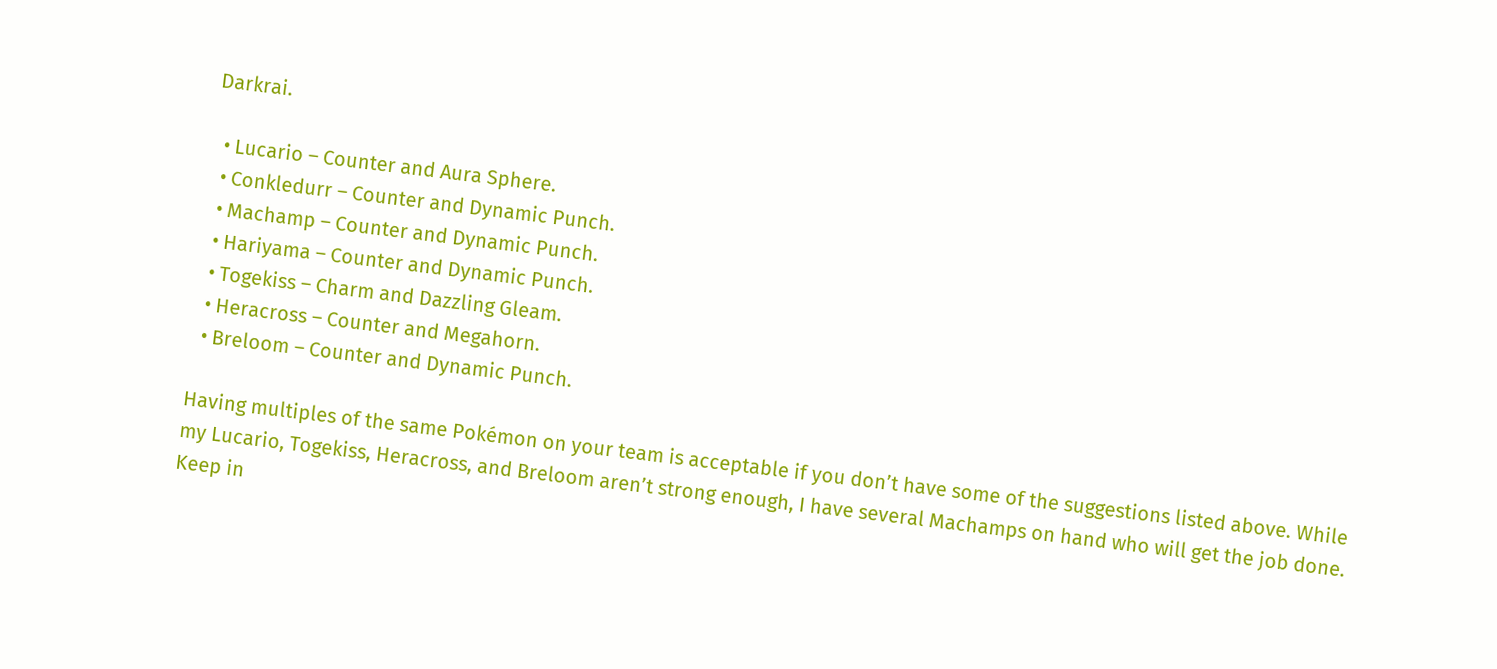Darkrai.

  • Lucario – Counter and Aura Sphere.
  • Conkledurr – Counter and Dynamic Punch.
  • Machamp – Counter and Dynamic Punch.
  • Hariyama – Counter and Dynamic Punch.
  • Togekiss – Charm and Dazzling Gleam.
  • Heracross – Counter and Megahorn.
  • Breloom – Counter and Dynamic Punch.

Having multiples of the same Pokémon on your team is acceptable if you don’t have some of the suggestions listed above. While my Lucario, Togekiss, Heracross, and Breloom aren’t strong enough, I have several Machamps on hand who will get the job done. Keep in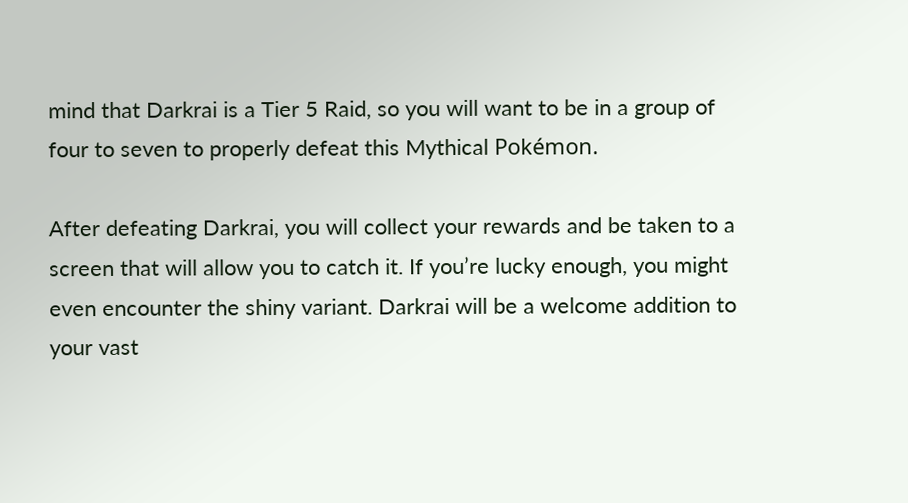mind that Darkrai is a Tier 5 Raid, so you will want to be in a group of four to seven to properly defeat this Mythical Pokémon.

After defeating Darkrai, you will collect your rewards and be taken to a screen that will allow you to catch it. If you’re lucky enough, you might even encounter the shiny variant. Darkrai will be a welcome addition to your vast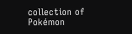collection of Pokémon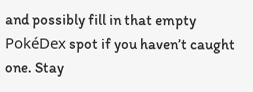and possibly fill in that empty PokéDex spot if you haven’t caught one. Stay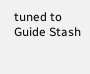tuned to Guide Stash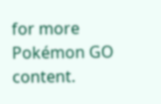for more Pokémon GO content.